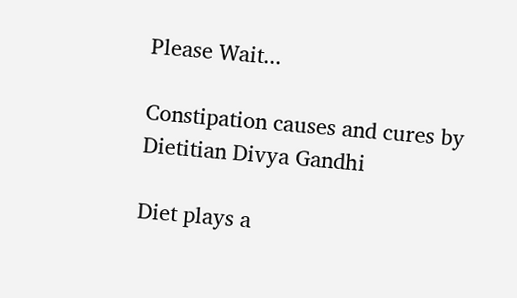Please Wait...

Constipation causes and cures by Dietitian Divya Gandhi

Diet plays a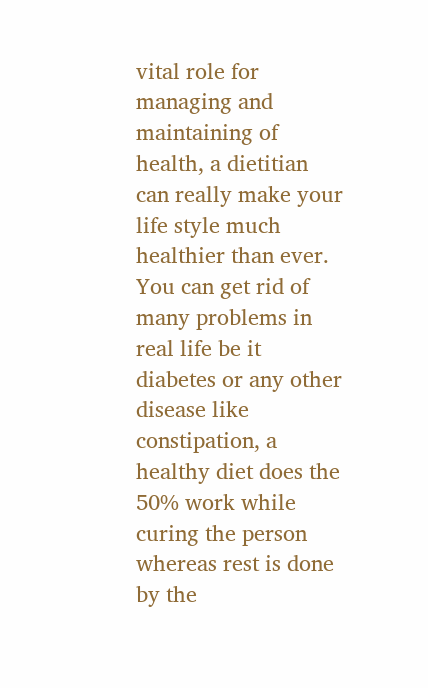vital role for managing and maintaining of health, a dietitian can really make your life style much healthier than ever. You can get rid of many problems in real life be it diabetes or any other disease like constipation, a healthy diet does the 50% work while curing the person whereas rest is done by the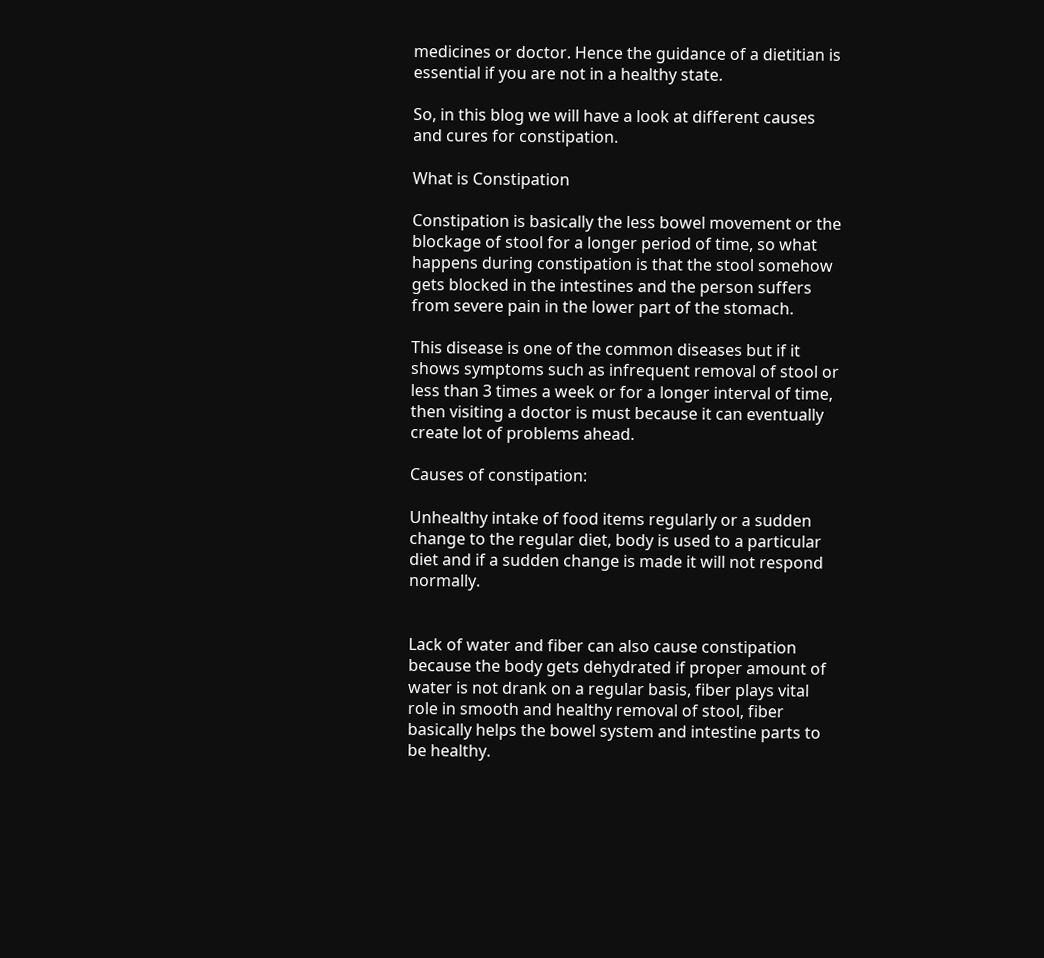medicines or doctor. Hence the guidance of a dietitian is essential if you are not in a healthy state.

So, in this blog we will have a look at different causes and cures for constipation.

What is Constipation

Constipation is basically the less bowel movement or the blockage of stool for a longer period of time, so what happens during constipation is that the stool somehow gets blocked in the intestines and the person suffers from severe pain in the lower part of the stomach.

This disease is one of the common diseases but if it shows symptoms such as infrequent removal of stool or less than 3 times a week or for a longer interval of time, then visiting a doctor is must because it can eventually create lot of problems ahead.

Causes of constipation:

Unhealthy intake of food items regularly or a sudden change to the regular diet, body is used to a particular diet and if a sudden change is made it will not respond normally.


Lack of water and fiber can also cause constipation because the body gets dehydrated if proper amount of water is not drank on a regular basis, fiber plays vital role in smooth and healthy removal of stool, fiber basically helps the bowel system and intestine parts to be healthy.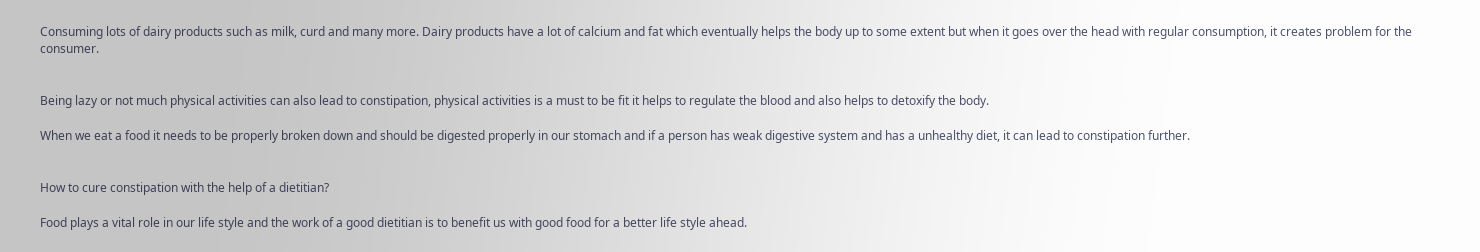Consuming lots of dairy products such as milk, curd and many more. Dairy products have a lot of calcium and fat which eventually helps the body up to some extent but when it goes over the head with regular consumption, it creates problem for the consumer.


Being lazy or not much physical activities can also lead to constipation, physical activities is a must to be fit it helps to regulate the blood and also helps to detoxify the body.

When we eat a food it needs to be properly broken down and should be digested properly in our stomach and if a person has weak digestive system and has a unhealthy diet, it can lead to constipation further.


How to cure constipation with the help of a dietitian?

Food plays a vital role in our life style and the work of a good dietitian is to benefit us with good food for a better life style ahead.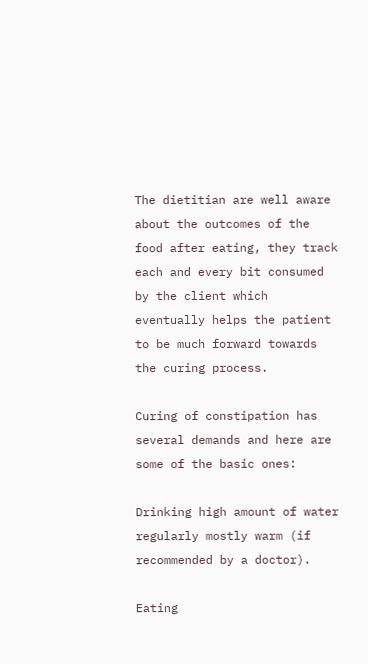The dietitian are well aware about the outcomes of the food after eating, they track each and every bit consumed by the client which eventually helps the patient to be much forward towards the curing process.

Curing of constipation has several demands and here are some of the basic ones:

Drinking high amount of water regularly mostly warm (if recommended by a doctor).

Eating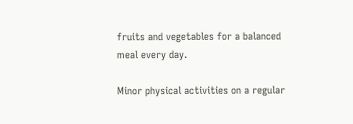fruits and vegetables for a balanced meal every day.

Minor physical activities on a regular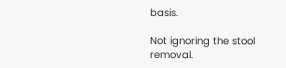basis.

Not ignoring the stool removal.